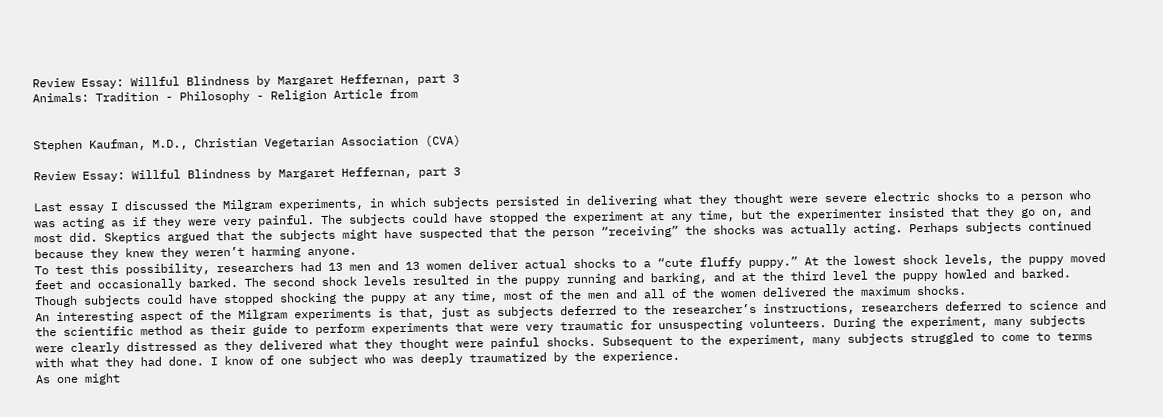Review Essay: Willful Blindness by Margaret Heffernan, part 3
Animals: Tradition - Philosophy - Religion Article from


Stephen Kaufman, M.D., Christian Vegetarian Association (CVA)

Review Essay: Willful Blindness by Margaret Heffernan, part 3

Last essay I discussed the Milgram experiments, in which subjects persisted in delivering what they thought were severe electric shocks to a person who was acting as if they were very painful. The subjects could have stopped the experiment at any time, but the experimenter insisted that they go on, and most did. Skeptics argued that the subjects might have suspected that the person “receiving” the shocks was actually acting. Perhaps subjects continued because they knew they weren’t harming anyone.
To test this possibility, researchers had 13 men and 13 women deliver actual shocks to a “cute fluffy puppy.” At the lowest shock levels, the puppy moved feet and occasionally barked. The second shock levels resulted in the puppy running and barking, and at the third level the puppy howled and barked. Though subjects could have stopped shocking the puppy at any time, most of the men and all of the women delivered the maximum shocks.
An interesting aspect of the Milgram experiments is that, just as subjects deferred to the researcher’s instructions, researchers deferred to science and the scientific method as their guide to perform experiments that were very traumatic for unsuspecting volunteers. During the experiment, many subjects were clearly distressed as they delivered what they thought were painful shocks. Subsequent to the experiment, many subjects struggled to come to terms with what they had done. I know of one subject who was deeply traumatized by the experience.
As one might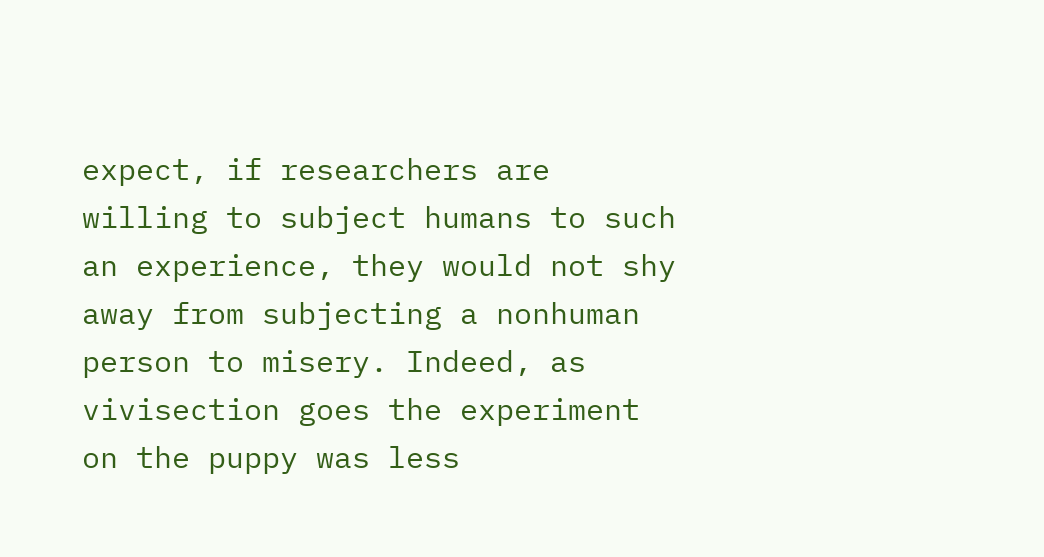expect, if researchers are willing to subject humans to such an experience, they would not shy away from subjecting a nonhuman person to misery. Indeed, as vivisection goes the experiment on the puppy was less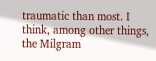traumatic than most. I think, among other things, the Milgram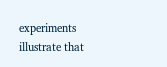experiments illustrate that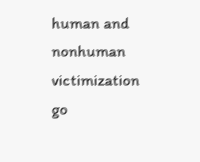human and nonhuman victimization go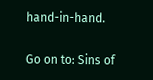hand-in-hand.

Go on to: Sins of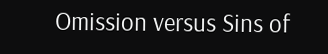Omission versus Sins of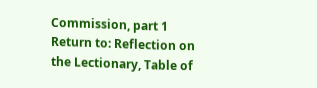Commission, part 1
Return to: Reflection on the Lectionary, Table of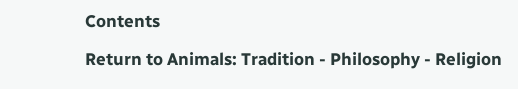Contents

Return to Animals: Tradition - Philosophy - Religion